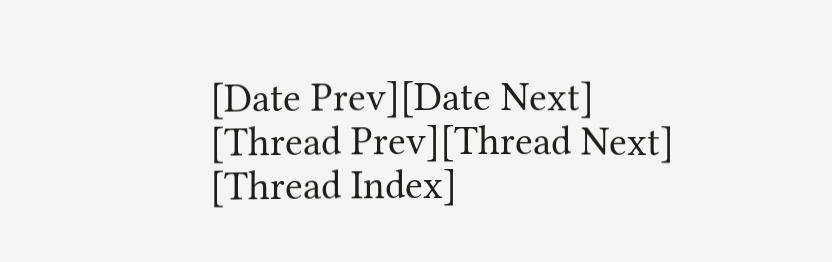[Date Prev][Date Next]   [Thread Prev][Thread Next]   [Thread Index]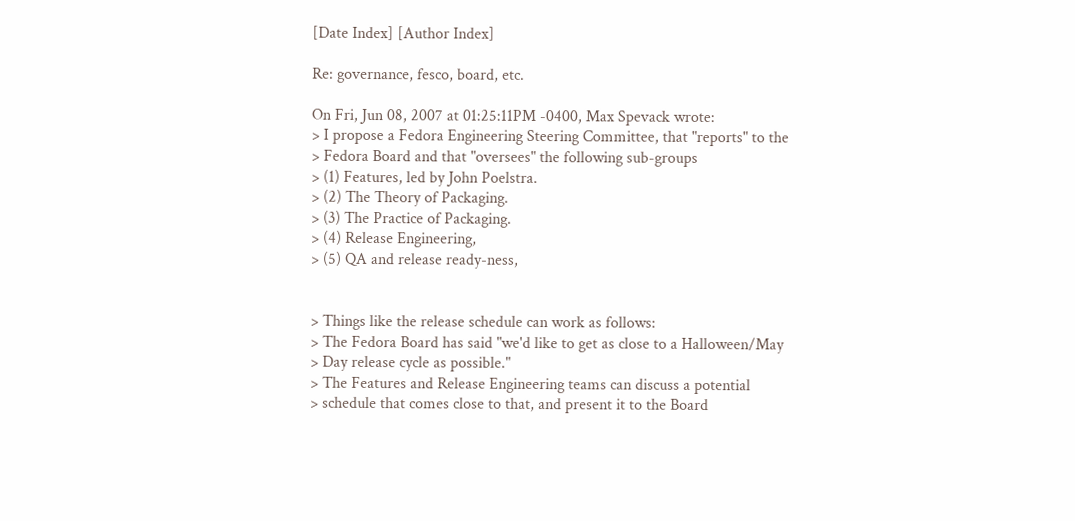[Date Index] [Author Index]

Re: governance, fesco, board, etc.

On Fri, Jun 08, 2007 at 01:25:11PM -0400, Max Spevack wrote:
> I propose a Fedora Engineering Steering Committee, that "reports" to the
> Fedora Board and that "oversees" the following sub-groups
> (1) Features, led by John Poelstra.
> (2) The Theory of Packaging.
> (3) The Practice of Packaging.
> (4) Release Engineering,
> (5) QA and release ready-ness,


> Things like the release schedule can work as follows:
> The Fedora Board has said "we'd like to get as close to a Halloween/May
> Day release cycle as possible."
> The Features and Release Engineering teams can discuss a potential
> schedule that comes close to that, and present it to the Board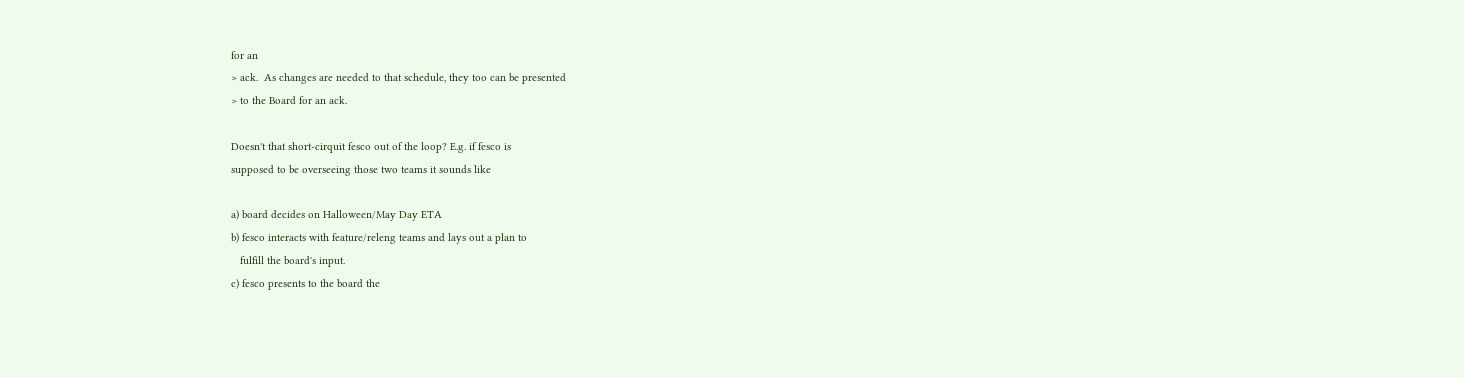for an
> ack.  As changes are needed to that schedule, they too can be presented
> to the Board for an ack.

Doesn't that short-cirquit fesco out of the loop? E.g. if fesco is
supposed to be overseeing those two teams it sounds like

a) board decides on Halloween/May Day ETA
b) fesco interacts with feature/releng teams and lays out a plan to
   fulfill the board's input.
c) fesco presents to the board the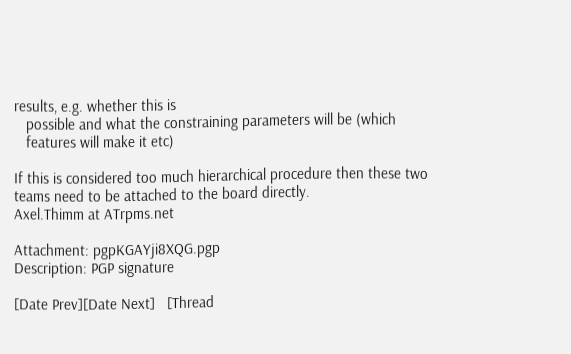results, e.g. whether this is
   possible and what the constraining parameters will be (which
   features will make it etc)

If this is considered too much hierarchical procedure then these two
teams need to be attached to the board directly.
Axel.Thimm at ATrpms.net

Attachment: pgpKGAYji8XQG.pgp
Description: PGP signature

[Date Prev][Date Next]   [Thread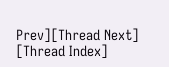Prev][Thread Next]   [Thread Index]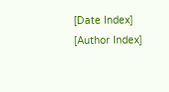[Date Index] [Author Index]